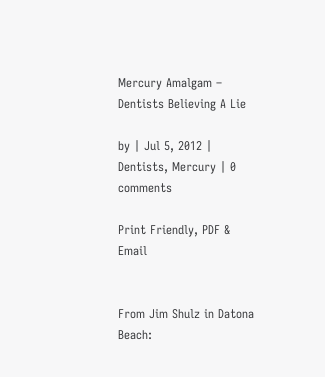Mercury Amalgam – Dentists Believing A Lie

by | Jul 5, 2012 | Dentists, Mercury | 0 comments

Print Friendly, PDF & Email


From Jim Shulz in Datona Beach: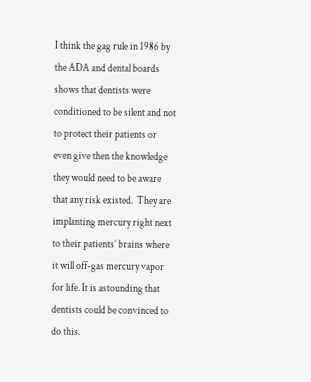I think the gag rule in 1986 by the ADA and dental boards shows that dentists were conditioned to be silent and not to protect their patients or even give then the knowledge they would need to be aware that any risk existed.  They are implanting mercury right next to their patients’ brains where it will off-gas mercury vapor for life. It is astounding that dentists could be convinced to do this.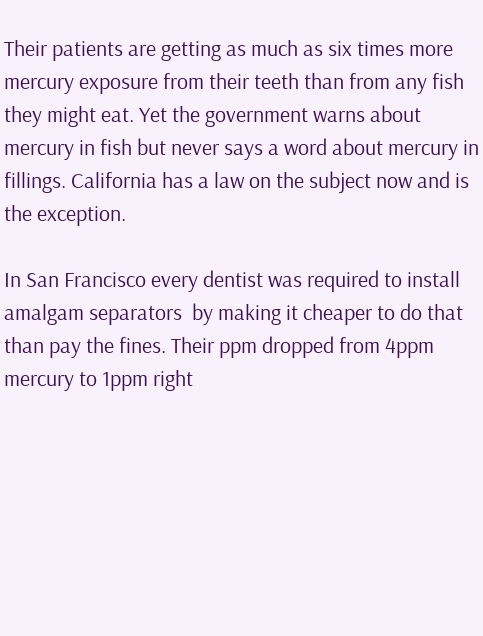Their patients are getting as much as six times more mercury exposure from their teeth than from any fish they might eat. Yet the government warns about mercury in fish but never says a word about mercury in fillings. California has a law on the subject now and is the exception.

In San Francisco every dentist was required to install amalgam separators  by making it cheaper to do that than pay the fines. Their ppm dropped from 4ppm mercury to 1ppm right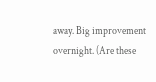away. Big improvement overnight. (Are these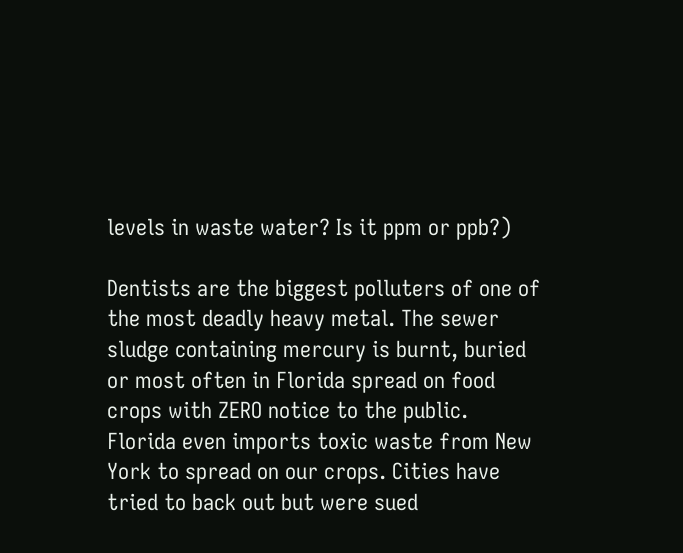levels in waste water? Is it ppm or ppb?)

Dentists are the biggest polluters of one of the most deadly heavy metal. The sewer sludge containing mercury is burnt, buried or most often in Florida spread on food crops with ZERO notice to the public. Florida even imports toxic waste from New York to spread on our crops. Cities have tried to back out but were sued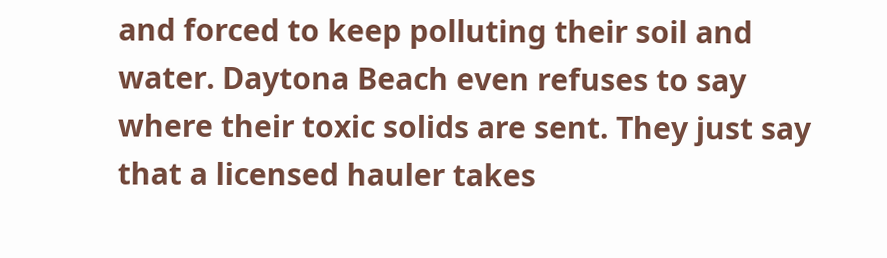and forced to keep polluting their soil and water. Daytona Beach even refuses to say where their toxic solids are sent. They just say that a licensed hauler takes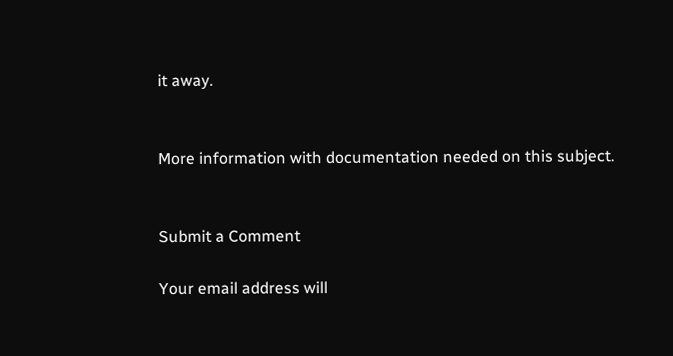it away.


More information with documentation needed on this subject.


Submit a Comment

Your email address will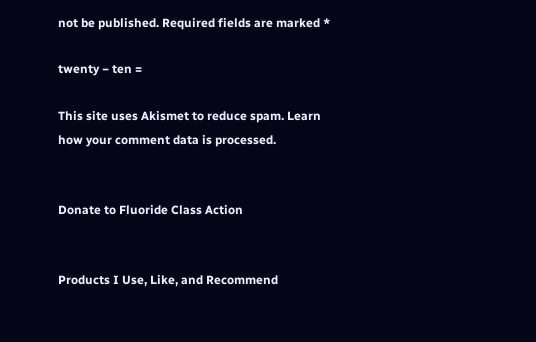not be published. Required fields are marked *

twenty − ten =

This site uses Akismet to reduce spam. Learn how your comment data is processed.


Donate to Fluoride Class Action


Products I Use, Like, and Recommend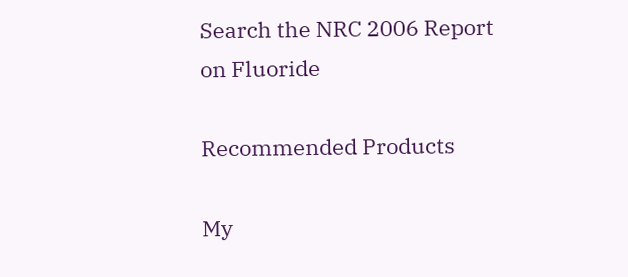Search the NRC 2006 Report on Fluoride

Recommended Products

My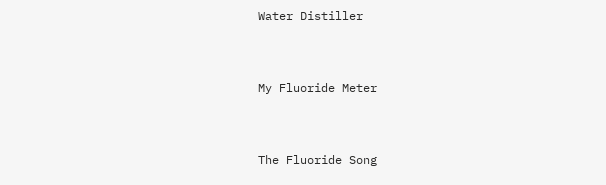Water Distiller


My Fluoride Meter


The Fluoride Song